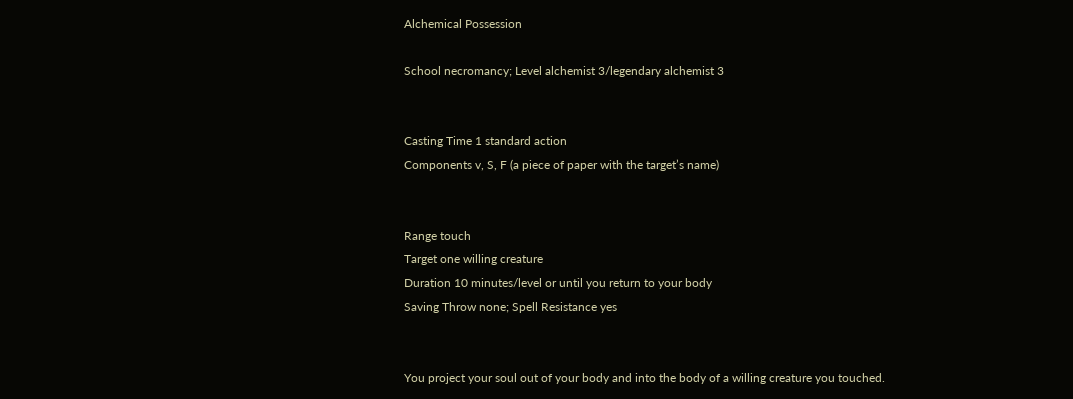Alchemical Possession

School necromancy; Level alchemist 3/legendary alchemist 3


Casting Time 1 standard action
Components v, S, F (a piece of paper with the target’s name)


Range touch
Target one willing creature
Duration 10 minutes/level or until you return to your body
Saving Throw none; Spell Resistance yes


You project your soul out of your body and into the body of a willing creature you touched.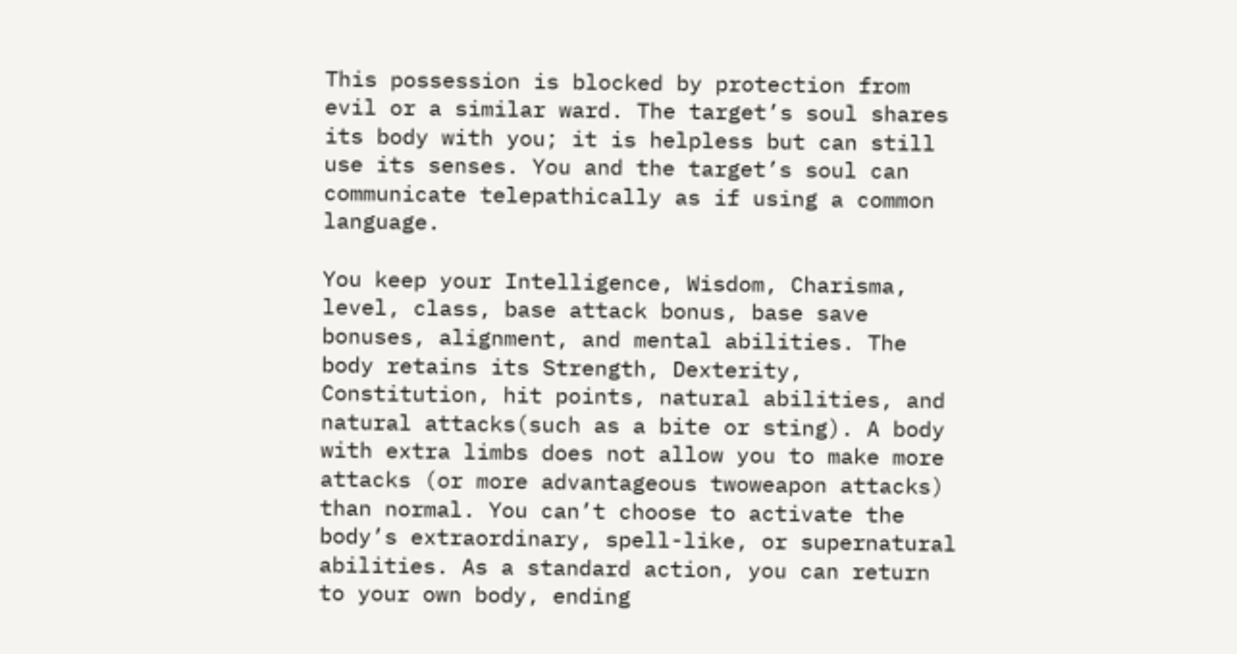This possession is blocked by protection from evil or a similar ward. The target’s soul shares its body with you; it is helpless but can still use its senses. You and the target’s soul can communicate telepathically as if using a common language.

You keep your Intelligence, Wisdom, Charisma, level, class, base attack bonus, base save bonuses, alignment, and mental abilities. The body retains its Strength, Dexterity, Constitution, hit points, natural abilities, and natural attacks(such as a bite or sting). A body with extra limbs does not allow you to make more attacks (or more advantageous twoweapon attacks) than normal. You can’t choose to activate the body’s extraordinary, spell-like, or supernatural abilities. As a standard action, you can return to your own body, ending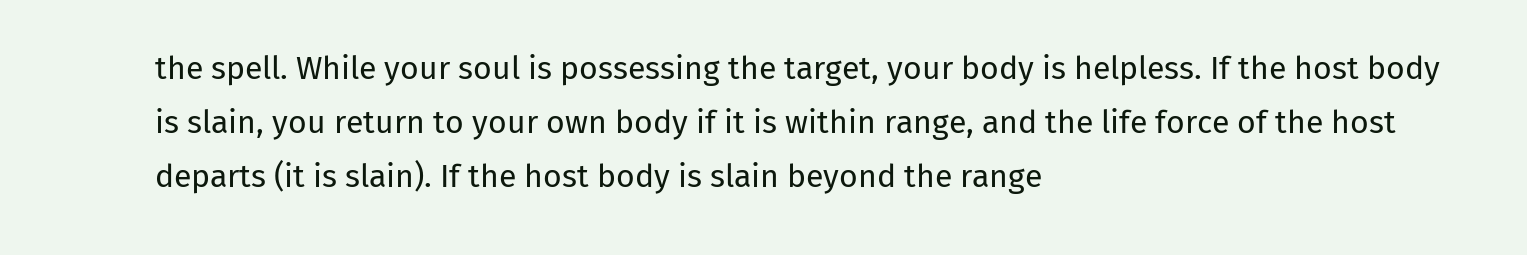the spell. While your soul is possessing the target, your body is helpless. If the host body is slain, you return to your own body if it is within range, and the life force of the host departs (it is slain). If the host body is slain beyond the range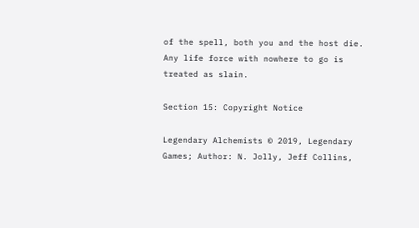of the spell, both you and the host die. Any life force with nowhere to go is treated as slain.

Section 15: Copyright Notice

Legendary Alchemists © 2019, Legendary Games; Author: N. Jolly, Jeff Collins,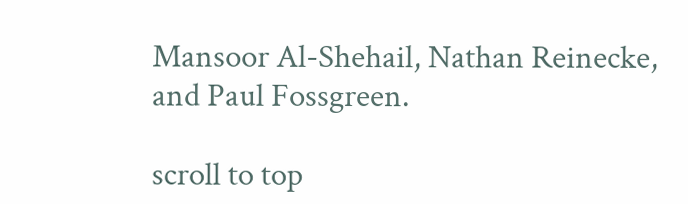Mansoor Al-Shehail, Nathan Reinecke, and Paul Fossgreen.

scroll to top